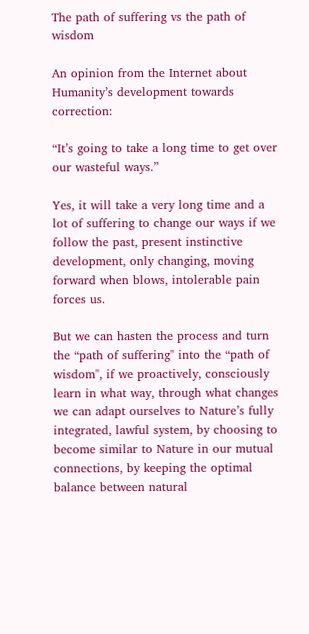The path of suffering vs the path of wisdom

An opinion from the Internet about Humanity’s development towards correction:

“It’s going to take a long time to get over our wasteful ways.”

Yes, it will take a very long time and a lot of suffering to change our ways if we follow the past, present instinctive development, only changing, moving forward when blows, intolerable pain forces us.

But we can hasten the process and turn the “path of suffering" into the “path of wisdom", if we proactively, consciously learn in what way, through what changes we can adapt ourselves to Nature’s fully integrated, lawful system, by choosing to become similar to Nature in our mutual connections, by keeping the optimal balance between natural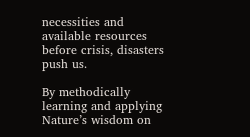necessities and available resources before crisis, disasters push us.

By methodically learning and applying Nature’s wisdom on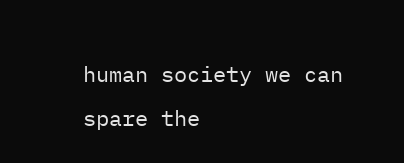human society we can spare the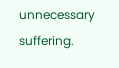unnecessary suffering.